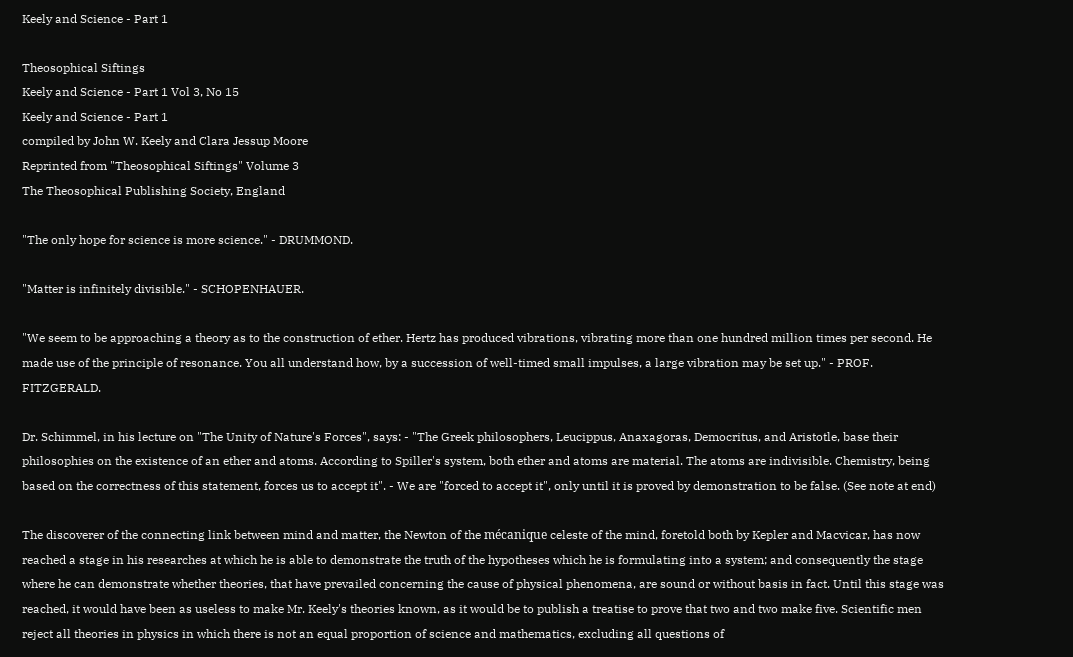Keely and Science - Part 1

Theosophical Siftings
Keely and Science - Part 1 Vol 3, No 15
Keely and Science - Part 1
compiled by John W. Keely and Clara Jessup Moore
Reprinted from "Theosophical Siftings" Volume 3
The Theosophical Publishing Society, England

"The only hope for science is more science." - DRUMMOND.

"Matter is infinitely divisible." - SCHOPENHAUER.

"We seem to be approaching a theory as to the construction of ether. Hertz has produced vibrations, vibrating more than one hundred million times per second. He made use of the principle of resonance. You all understand how, by a succession of well-timed small impulses, a large vibration may be set up." - PROF. FITZGERALD.

Dr. Schimmel, in his lecture on "The Unity of Nature's Forces", says: - "The Greek philosophers, Leucippus, Anaxagoras, Democritus, and Aristotle, base their philosophies on the existence of an ether and atoms. According to Spiller's system, both ether and atoms are material. The atoms are indivisible. Chemistry, being based on the correctness of this statement, forces us to accept it". - We are "forced to accept it", only until it is proved by demonstration to be false. (See note at end)

The discoverer of the connecting link between mind and matter, the Newton of the mécanique celeste of the mind, foretold both by Kepler and Macvicar, has now reached a stage in his researches at which he is able to demonstrate the truth of the hypotheses which he is formulating into a system; and consequently the stage where he can demonstrate whether theories, that have prevailed concerning the cause of physical phenomena, are sound or without basis in fact. Until this stage was reached, it would have been as useless to make Mr. Keely's theories known, as it would be to publish a treatise to prove that two and two make five. Scientific men reject all theories in physics in which there is not an equal proportion of science and mathematics, excluding all questions of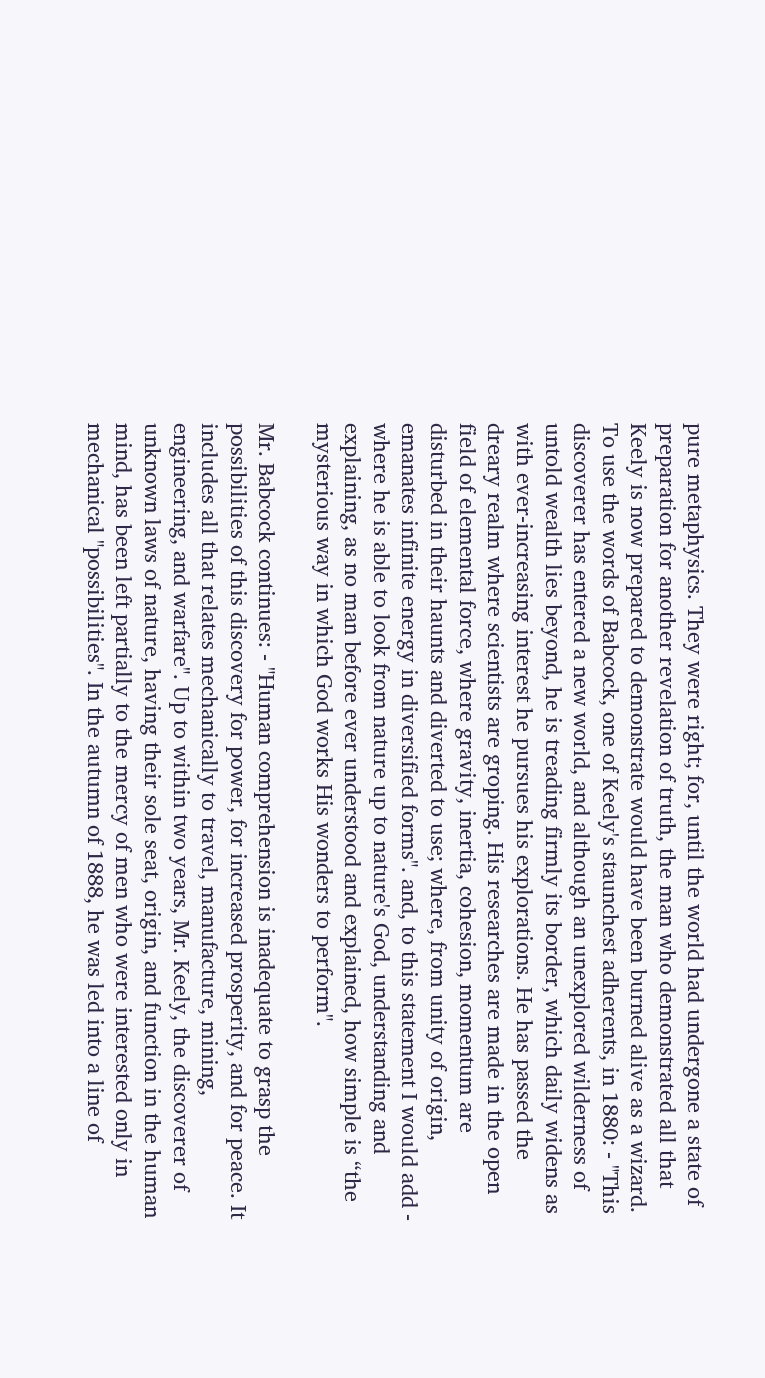pure metaphysics. They were right; for, until the world had undergone a state of preparation for another revelation of truth, the man who demonstrated all that Keely is now prepared to demonstrate would have been burned alive as a wizard. To use the words of Babcock, one of Keely's staunchest adherents, in 1880: - "This discoverer has entered a new world, and although an unexplored wilderness of untold wealth lies beyond, he is treading firmly its border, which daily widens as with ever-increasing interest he pursues his explorations. He has passed the dreary realm where scientists are groping. His researches are made in the open field of elemental force, where gravity, inertia, cohesion, momentum are disturbed in their haunts and diverted to use; where, from unity of origin, emanates infinite energy in diversified forms". and, to this statement I would add - where he is able to look from nature up to nature's God, understanding and explaining, as no man before ever understood and explained, how simple is “the mysterious way in which God works His wonders to perform".

Mr. Babcock continues: - "Human comprehension is inadequate to grasp the possibilities of this discovery for power, for increased prosperity, and for peace. It includes all that relates mechanically to travel, manufacture, mining, engineering, and warfare". Up to within two years, Mr. Keely, the discoverer of unknown laws of nature, having their sole seat, origin, and function in the human mind, has been left partially to the mercy of men who were interested only in mechanical "possibilities". In the autumn of 1888, he was led into a line of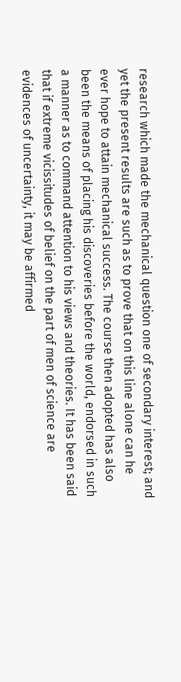research which made the mechanical question one of secondary interest; and yet the present results are such as to prove that on this line alone can he ever hope to attain mechanical success. The course then adopted has also been the means of placing his discoveries before the world, endorsed in such a manner as to command attention to his views and theories. It has been said that if extreme vicissitudes of belief on the part of men of science are evidences of uncertainty, it may be affirmed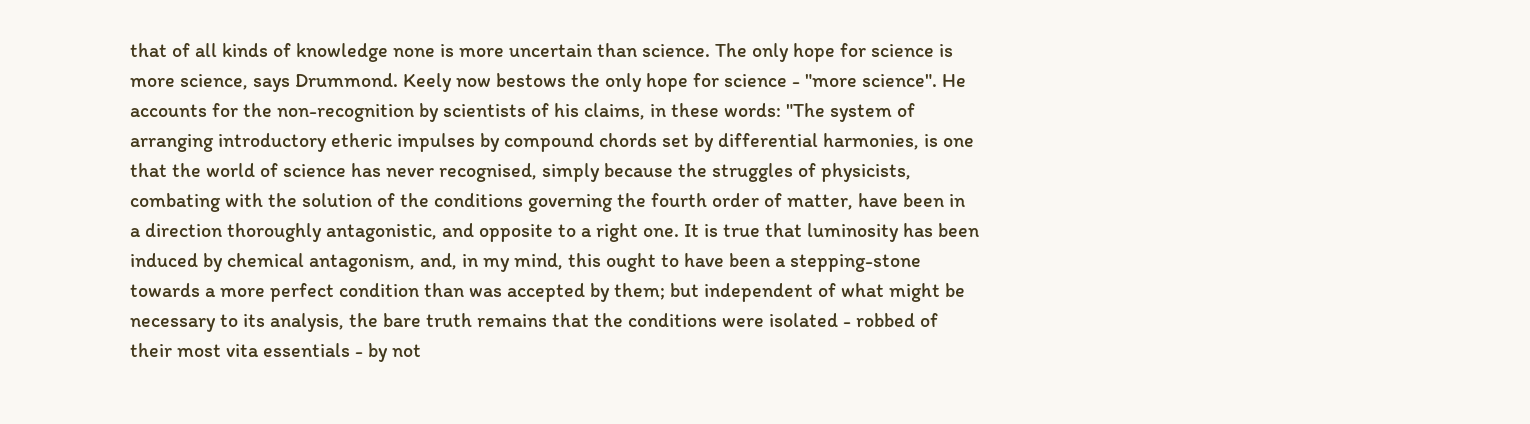that of all kinds of knowledge none is more uncertain than science. The only hope for science is more science, says Drummond. Keely now bestows the only hope for science - "more science". He accounts for the non-recognition by scientists of his claims, in these words: "The system of arranging introductory etheric impulses by compound chords set by differential harmonies, is one that the world of science has never recognised, simply because the struggles of physicists, combating with the solution of the conditions governing the fourth order of matter, have been in a direction thoroughly antagonistic, and opposite to a right one. It is true that luminosity has been induced by chemical antagonism, and, in my mind, this ought to have been a stepping-stone towards a more perfect condition than was accepted by them; but independent of what might be necessary to its analysis, the bare truth remains that the conditions were isolated - robbed of their most vita essentials - by not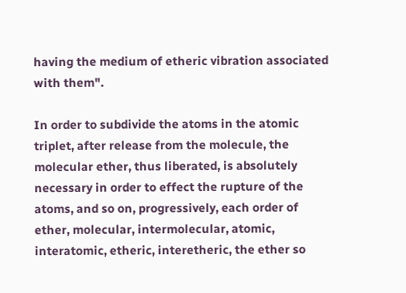having the medium of etheric vibration associated with them".

In order to subdivide the atoms in the atomic triplet, after release from the molecule, the molecular ether, thus liberated, is absolutely necessary in order to effect the rupture of the atoms, and so on, progressively, each order of ether, molecular, intermolecular, atomic, interatomic, etheric, interetheric, the ether so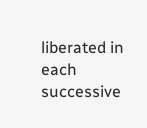liberated in each successive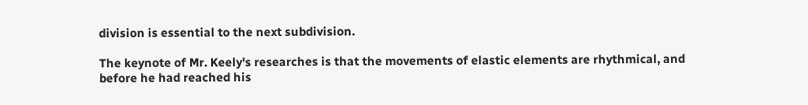division is essential to the next subdivision.

The keynote of Mr. Keely's researches is that the movements of elastic elements are rhythmical, and before he had reached his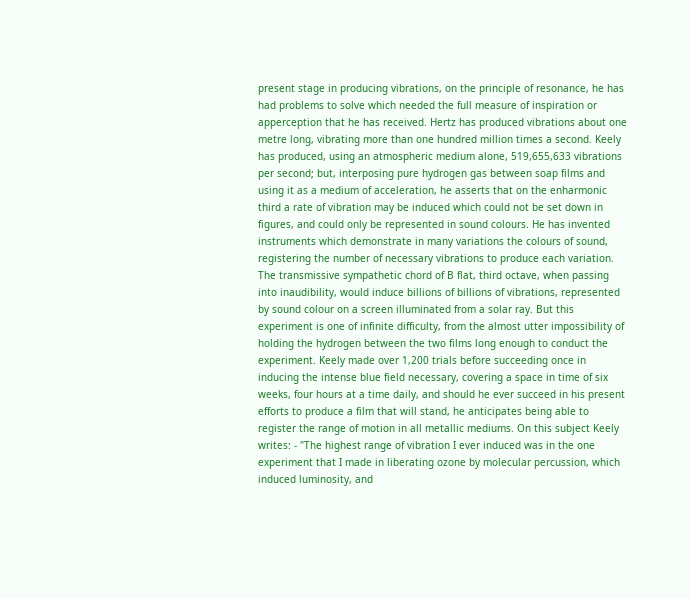present stage in producing vibrations, on the principle of resonance, he has had problems to solve which needed the full measure of inspiration or apperception that he has received. Hertz has produced vibrations about one metre long, vibrating more than one hundred million times a second. Keely has produced, using an atmospheric medium alone, 519,655,633 vibrations per second; but, interposing pure hydrogen gas between soap films and using it as a medium of acceleration, he asserts that on the enharmonic third a rate of vibration may be induced which could not be set down in figures, and could only be represented in sound colours. He has invented instruments which demonstrate in many variations the colours of sound, registering the number of necessary vibrations to produce each variation. The transmissive sympathetic chord of B flat, third octave, when passing into inaudibility, would induce billions of billions of vibrations, represented by sound colour on a screen illuminated from a solar ray. But this experiment is one of infinite difficulty, from the almost utter impossibility of holding the hydrogen between the two films long enough to conduct the experiment. Keely made over 1,200 trials before succeeding once in inducing the intense blue field necessary, covering a space in time of six weeks, four hours at a time daily, and should he ever succeed in his present efforts to produce a film that will stand, he anticipates being able to register the range of motion in all metallic mediums. On this subject Keely writes: - "The highest range of vibration I ever induced was in the one experiment that I made in liberating ozone by molecular percussion, which induced luminosity, and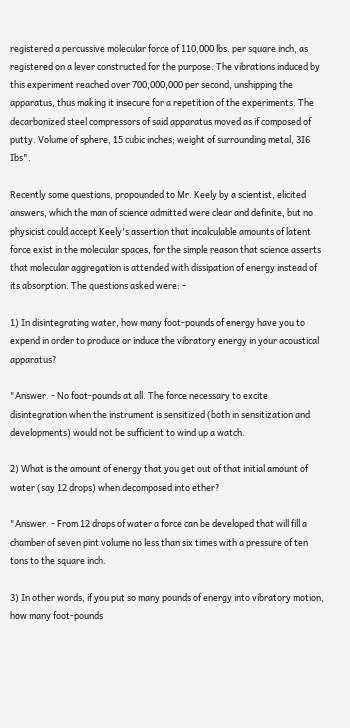registered a percussive molecular force of 110,000 lbs. per square inch, as registered on a lever constructed for the purpose. The vibrations induced by this experiment reached over 700,000,000 per second, unshipping the apparatus, thus making it insecure for a repetition of the experiments. The decarbonized steel compressors of said apparatus moved as if composed of putty. Volume of sphere, 15 cubic inches; weight of surrounding metal, 3I6 Ibs".

Recently some questions, propounded to Mr. Keely by a scientist, elicited answers, which the man of science admitted were clear and definite, but no physicist could accept Keely's assertion that incalculable amounts of latent force exist in the molecular spaces, for the simple reason that science asserts that molecular aggregation is attended with dissipation of energy instead of its absorption. The questions asked were: -

1) In disintegrating water, how many foot-pounds of energy have you to expend in order to produce or induce the vibratory energy in your acoustical apparatus?

"Answer. - No foot-pounds at all. The force necessary to excite disintegration when the instrument is sensitized (both in sensitization and developments) would not be sufficient to wind up a watch.

2) What is the amount of energy that you get out of that initial amount of water (say 12 drops) when decomposed into ether?

"Answer. - From 12 drops of water a force can be developed that will fill a chamber of seven pint volume no less than six times with a pressure of ten tons to the square inch.

3) In other words, if you put so many pounds of energy into vibratory motion, how many foot-pounds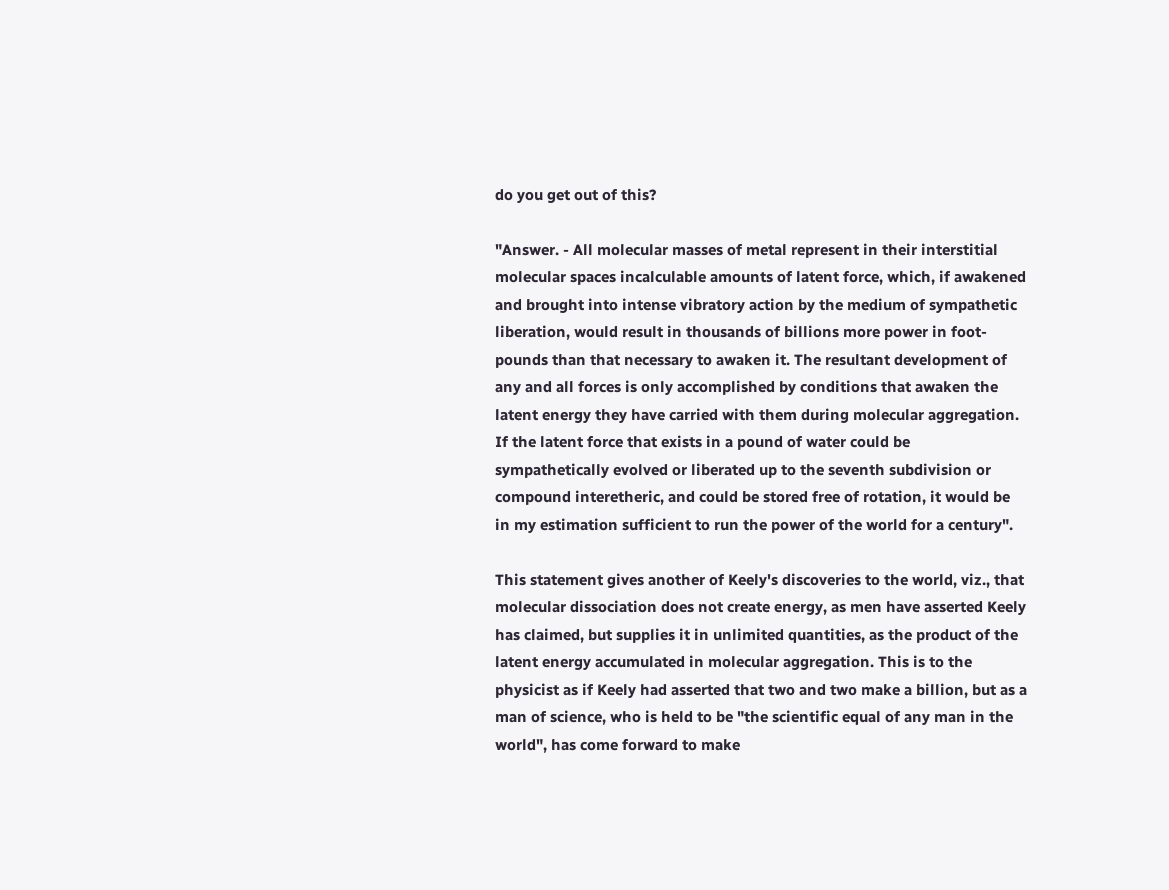do you get out of this?

"Answer. - All molecular masses of metal represent in their interstitial molecular spaces incalculable amounts of latent force, which, if awakened and brought into intense vibratory action by the medium of sympathetic liberation, would result in thousands of billions more power in foot-pounds than that necessary to awaken it. The resultant development of any and all forces is only accomplished by conditions that awaken the latent energy they have carried with them during molecular aggregation. If the latent force that exists in a pound of water could be sympathetically evolved or liberated up to the seventh subdivision or compound interetheric, and could be stored free of rotation, it would be in my estimation sufficient to run the power of the world for a century".

This statement gives another of Keely's discoveries to the world, viz., that molecular dissociation does not create energy, as men have asserted Keely has claimed, but supplies it in unlimited quantities, as the product of the latent energy accumulated in molecular aggregation. This is to the physicist as if Keely had asserted that two and two make a billion, but as a man of science, who is held to be "the scientific equal of any man in the world", has come forward to make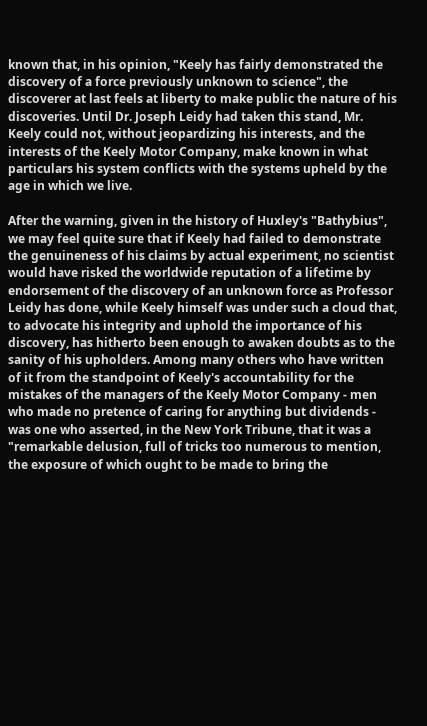known that, in his opinion, "Keely has fairly demonstrated the discovery of a force previously unknown to science", the discoverer at last feels at liberty to make public the nature of his discoveries. Until Dr. Joseph Leidy had taken this stand, Mr. Keely could not, without jeopardizing his interests, and the interests of the Keely Motor Company, make known in what particulars his system conflicts with the systems upheld by the age in which we live.

After the warning, given in the history of Huxley's "Bathybius", we may feel quite sure that if Keely had failed to demonstrate the genuineness of his claims by actual experiment, no scientist would have risked the worldwide reputation of a lifetime by endorsement of the discovery of an unknown force as Professor Leidy has done, while Keely himself was under such a cloud that, to advocate his integrity and uphold the importance of his discovery, has hitherto been enough to awaken doubts as to the sanity of his upholders. Among many others who have written of it from the standpoint of Keely's accountability for the mistakes of the managers of the Keely Motor Company - men who made no pretence of caring for anything but dividends - was one who asserted, in the New York Tribune, that it was a "remarkable delusion, full of tricks too numerous to mention, the exposure of which ought to be made to bring the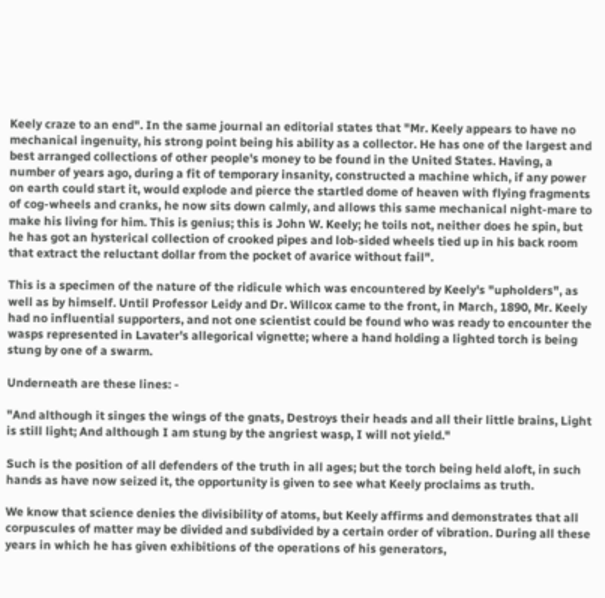Keely craze to an end". In the same journal an editorial states that "Mr. Keely appears to have no mechanical ingenuity, his strong point being his ability as a collector. He has one of the largest and best arranged collections of other people's money to be found in the United States. Having, a number of years ago, during a fit of temporary insanity, constructed a machine which, if any power on earth could start it, would explode and pierce the startled dome of heaven with flying fragments of cog-wheels and cranks, he now sits down calmly, and allows this same mechanical night-mare to make his living for him. This is genius; this is John W. Keely; he toils not, neither does he spin, but he has got an hysterical collection of crooked pipes and lob-sided wheels tied up in his back room that extract the reluctant dollar from the pocket of avarice without fail".

This is a specimen of the nature of the ridicule which was encountered by Keely's "upholders", as well as by himself. Until Professor Leidy and Dr. Willcox came to the front, in March, 1890, Mr. Keely had no influential supporters, and not one scientist could be found who was ready to encounter the wasps represented in Lavater's allegorical vignette; where a hand holding a lighted torch is being stung by one of a swarm.

Underneath are these lines: -

"And although it singes the wings of the gnats, Destroys their heads and all their little brains, Light is still light; And although I am stung by the angriest wasp, I will not yield."

Such is the position of all defenders of the truth in all ages; but the torch being held aloft, in such hands as have now seized it, the opportunity is given to see what Keely proclaims as truth.

We know that science denies the divisibility of atoms, but Keely affirms and demonstrates that all corpuscules of matter may be divided and subdivided by a certain order of vibration. During all these years in which he has given exhibitions of the operations of his generators,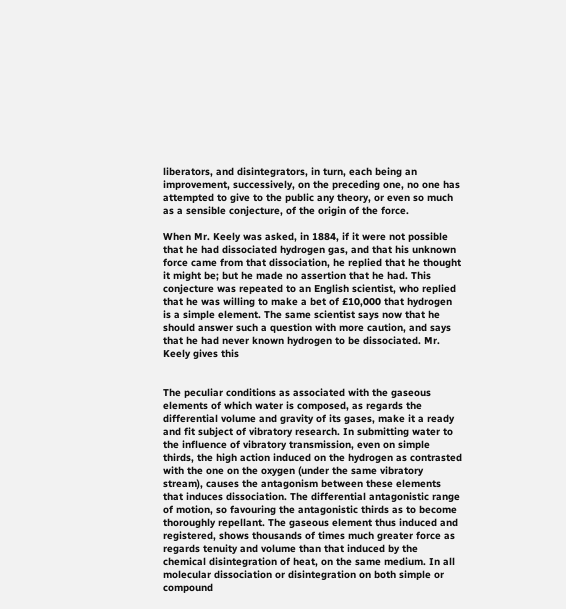liberators, and disintegrators, in turn, each being an improvement, successively, on the preceding one, no one has attempted to give to the public any theory, or even so much as a sensible conjecture, of the origin of the force.

When Mr. Keely was asked, in 1884, if it were not possible that he had dissociated hydrogen gas, and that his unknown force came from that dissociation, he replied that he thought it might be; but he made no assertion that he had. This conjecture was repeated to an English scientist, who replied that he was willing to make a bet of £10,000 that hydrogen is a simple element. The same scientist says now that he should answer such a question with more caution, and says that he had never known hydrogen to be dissociated. Mr. Keely gives this


The peculiar conditions as associated with the gaseous elements of which water is composed, as regards the differential volume and gravity of its gases, make it a ready and fit subject of vibratory research. In submitting water to the influence of vibratory transmission, even on simple thirds, the high action induced on the hydrogen as contrasted with the one on the oxygen (under the same vibratory stream), causes the antagonism between these elements that induces dissociation. The differential antagonistic range of motion, so favouring the antagonistic thirds as to become thoroughly repellant. The gaseous element thus induced and registered, shows thousands of times much greater force as regards tenuity and volume than that induced by the chemical disintegration of heat, on the same medium. In all molecular dissociation or disintegration on both simple or compound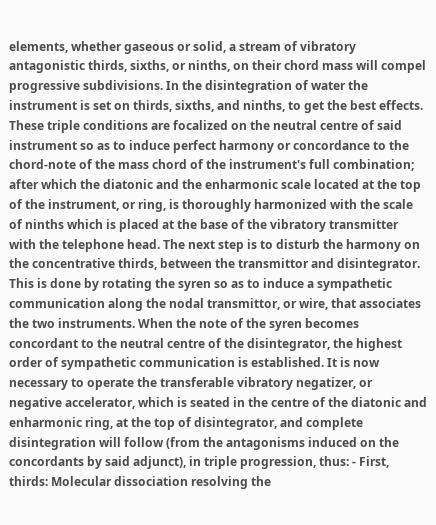elements, whether gaseous or solid, a stream of vibratory antagonistic thirds, sixths, or ninths, on their chord mass will compel progressive subdivisions. In the disintegration of water the instrument is set on thirds, sixths, and ninths, to get the best effects. These triple conditions are focalized on the neutral centre of said instrument so as to induce perfect harmony or concordance to the chord-note of the mass chord of the instrument's full combination; after which the diatonic and the enharmonic scale located at the top of the instrument, or ring, is thoroughly harmonized with the scale of ninths which is placed at the base of the vibratory transmitter with the telephone head. The next step is to disturb the harmony on the concentrative thirds, between the transmittor and disintegrator. This is done by rotating the syren so as to induce a sympathetic communication along the nodal transmittor, or wire, that associates the two instruments. When the note of the syren becomes concordant to the neutral centre of the disintegrator, the highest order of sympathetic communication is established. It is now necessary to operate the transferable vibratory negatizer, or negative accelerator, which is seated in the centre of the diatonic and enharmonic ring, at the top of disintegrator, and complete disintegration will follow (from the antagonisms induced on the concordants by said adjunct), in triple progression, thus: - First, thirds: Molecular dissociation resolving the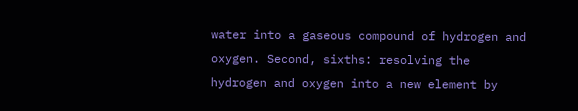water into a gaseous compound of hydrogen and oxygen. Second, sixths: resolving the hydrogen and oxygen into a new element by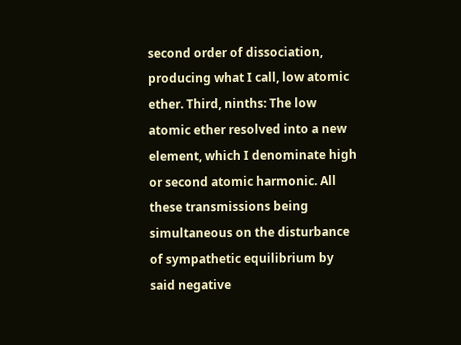second order of dissociation, producing what I call, low atomic ether. Third, ninths: The low atomic ether resolved into a new element, which I denominate high or second atomic harmonic. All these transmissions being simultaneous on the disturbance of sympathetic equilibrium by said negative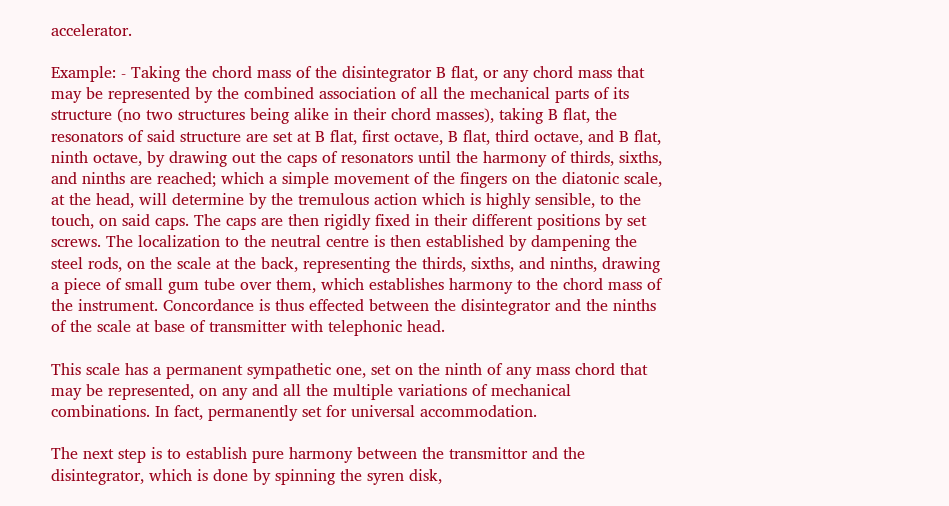accelerator.

Example: - Taking the chord mass of the disintegrator B flat, or any chord mass that may be represented by the combined association of all the mechanical parts of its structure (no two structures being alike in their chord masses), taking B flat, the resonators of said structure are set at B flat, first octave, B flat, third octave, and B flat, ninth octave, by drawing out the caps of resonators until the harmony of thirds, sixths, and ninths are reached; which a simple movement of the fingers on the diatonic scale, at the head, will determine by the tremulous action which is highly sensible, to the touch, on said caps. The caps are then rigidly fixed in their different positions by set screws. The localization to the neutral centre is then established by dampening the steel rods, on the scale at the back, representing the thirds, sixths, and ninths, drawing a piece of small gum tube over them, which establishes harmony to the chord mass of the instrument. Concordance is thus effected between the disintegrator and the ninths of the scale at base of transmitter with telephonic head.

This scale has a permanent sympathetic one, set on the ninth of any mass chord that may be represented, on any and all the multiple variations of mechanical combinations. In fact, permanently set for universal accommodation.

The next step is to establish pure harmony between the transmittor and the disintegrator, which is done by spinning the syren disk,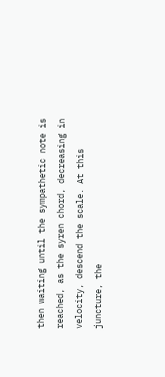then waiting until the sympathetic note is reached, as the syren chord, decreasing in velocity, descend the scale. At this juncture, the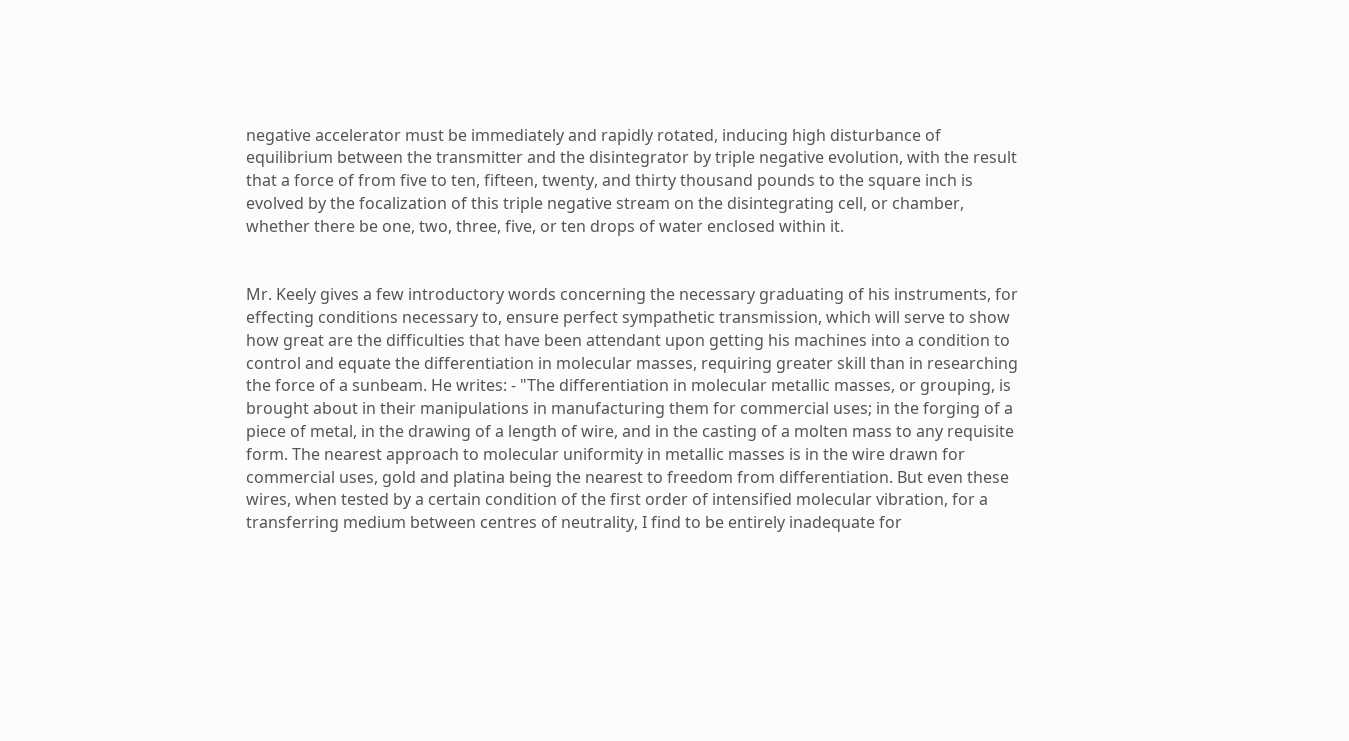negative accelerator must be immediately and rapidly rotated, inducing high disturbance of equilibrium between the transmitter and the disintegrator by triple negative evolution, with the result that a force of from five to ten, fifteen, twenty, and thirty thousand pounds to the square inch is evolved by the focalization of this triple negative stream on the disintegrating cell, or chamber, whether there be one, two, three, five, or ten drops of water enclosed within it.


Mr. Keely gives a few introductory words concerning the necessary graduating of his instruments, for effecting conditions necessary to, ensure perfect sympathetic transmission, which will serve to show how great are the difficulties that have been attendant upon getting his machines into a condition to control and equate the differentiation in molecular masses, requiring greater skill than in researching the force of a sunbeam. He writes: - "The differentiation in molecular metallic masses, or grouping, is brought about in their manipulations in manufacturing them for commercial uses; in the forging of a piece of metal, in the drawing of a length of wire, and in the casting of a molten mass to any requisite form. The nearest approach to molecular uniformity in metallic masses is in the wire drawn for commercial uses, gold and platina being the nearest to freedom from differentiation. But even these wires, when tested by a certain condition of the first order of intensified molecular vibration, for a transferring medium between centres of neutrality, I find to be entirely inadequate for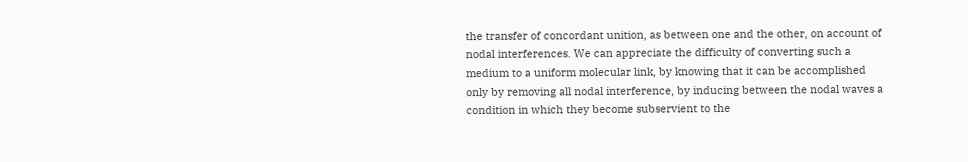the transfer of concordant unition, as between one and the other, on account of nodal interferences. We can appreciate the difficulty of converting such a medium to a uniform molecular link, by knowing that it can be accomplished only by removing all nodal interference, by inducing between the nodal waves a condition in which they become subservient to the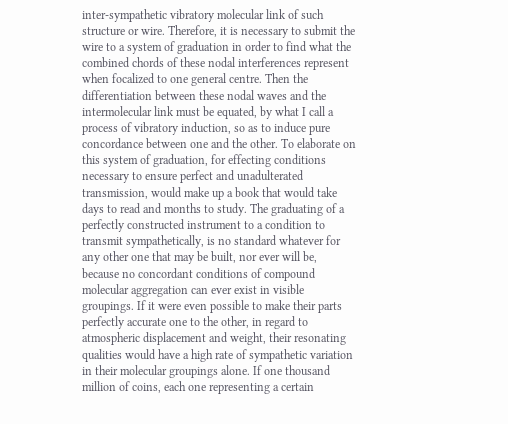inter-sympathetic vibratory molecular link of such structure or wire. Therefore, it is necessary to submit the wire to a system of graduation in order to find what the combined chords of these nodal interferences represent when focalized to one general centre. Then the differentiation between these nodal waves and the intermolecular link must be equated, by what I call a process of vibratory induction, so as to induce pure concordance between one and the other. To elaborate on this system of graduation, for effecting conditions necessary to ensure perfect and unadulterated transmission, would make up a book that would take days to read and months to study. The graduating of a perfectly constructed instrument to a condition to transmit sympathetically, is no standard whatever for any other one that may be built, nor ever will be, because no concordant conditions of compound molecular aggregation can ever exist in visible groupings. If it were even possible to make their parts perfectly accurate one to the other, in regard to atmospheric displacement and weight, their resonating qualities would have a high rate of sympathetic variation in their molecular groupings alone. If one thousand million of coins, each one representing a certain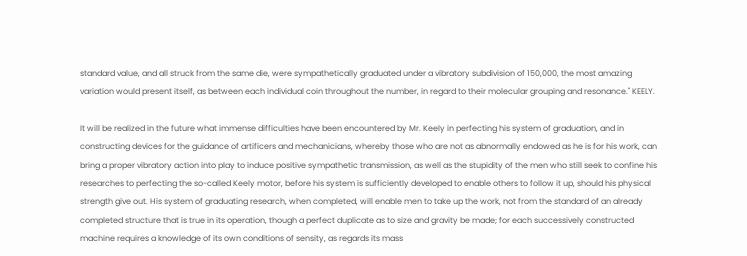standard value, and all struck from the same die, were sympathetically graduated under a vibratory subdivision of 150,000, the most amazing variation would present itself, as between each individual coin throughout the number, in regard to their molecular grouping and resonance." KEELY.

It will be realized in the future what immense difficulties have been encountered by Mr. Keely in perfecting his system of graduation, and in constructing devices for the guidance of artificers and mechanicians, whereby those who are not as abnormally endowed as he is for his work, can bring a proper vibratory action into play to induce positive sympathetic transmission, as well as the stupidity of the men who still seek to confine his researches to perfecting the so-called Keely motor, before his system is sufficiently developed to enable others to follow it up, should his physical strength give out. His system of graduating research, when completed, will enable men to take up the work, not from the standard of an already completed structure that is true in its operation, though a perfect duplicate as to size and gravity be made; for each successively constructed machine requires a knowledge of its own conditions of sensity, as regards its mass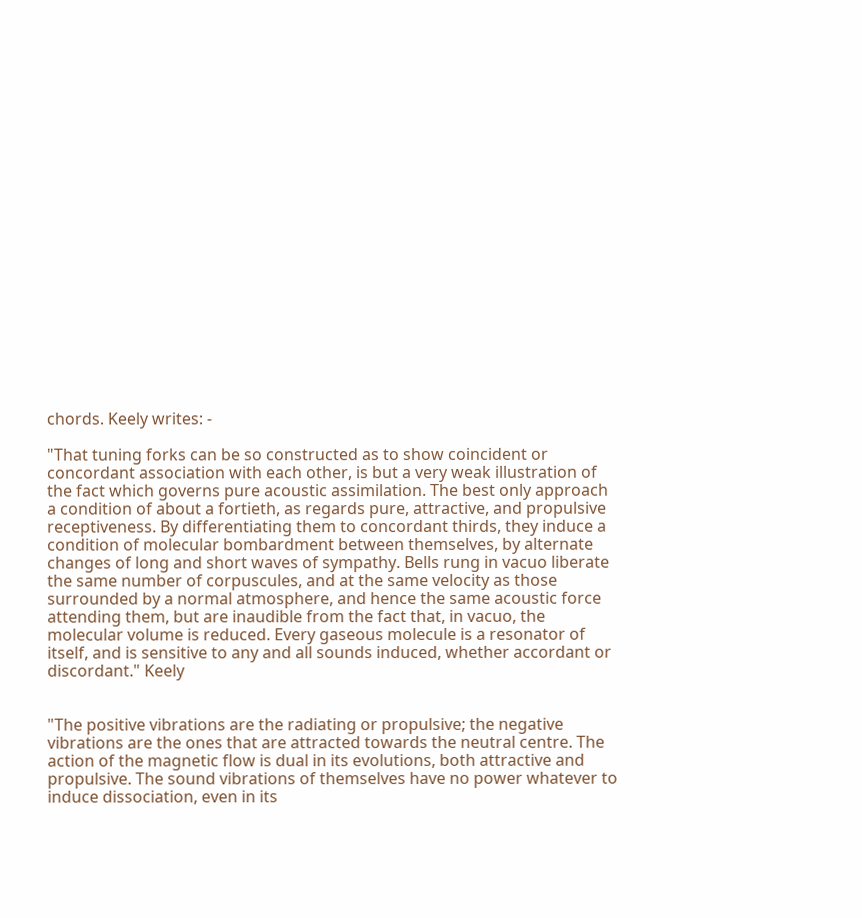chords. Keely writes: -

"That tuning forks can be so constructed as to show coincident or concordant association with each other, is but a very weak illustration of the fact which governs pure acoustic assimilation. The best only approach a condition of about a fortieth, as regards pure, attractive, and propulsive receptiveness. By differentiating them to concordant thirds, they induce a condition of molecular bombardment between themselves, by alternate changes of long and short waves of sympathy. Bells rung in vacuo liberate the same number of corpuscules, and at the same velocity as those surrounded by a normal atmosphere, and hence the same acoustic force attending them, but are inaudible from the fact that, in vacuo, the molecular volume is reduced. Every gaseous molecule is a resonator of itself, and is sensitive to any and all sounds induced, whether accordant or discordant." Keely


"The positive vibrations are the radiating or propulsive; the negative vibrations are the ones that are attracted towards the neutral centre. The action of the magnetic flow is dual in its evolutions, both attractive and propulsive. The sound vibrations of themselves have no power whatever to induce dissociation, even in its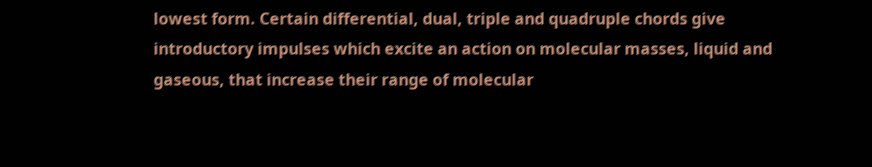lowest form. Certain differential, dual, triple and quadruple chords give introductory impulses which excite an action on molecular masses, liquid and gaseous, that increase their range of molecular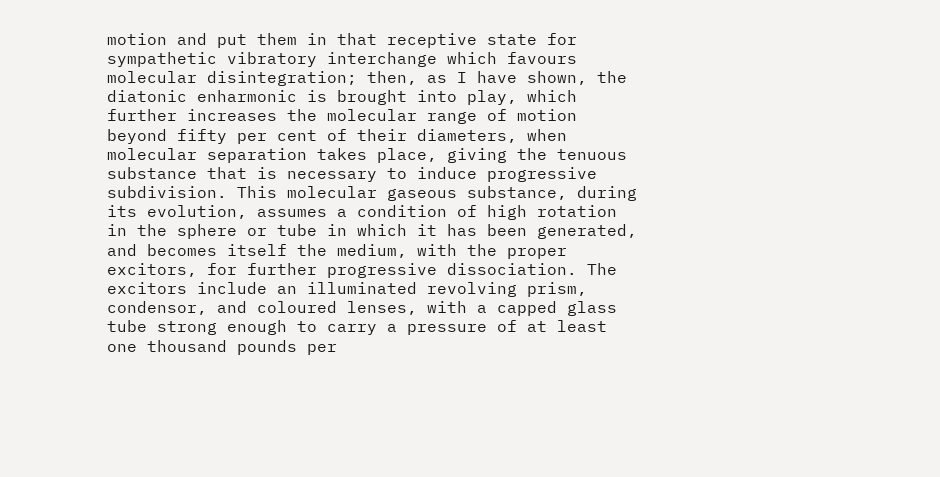motion and put them in that receptive state for sympathetic vibratory interchange which favours molecular disintegration; then, as I have shown, the diatonic enharmonic is brought into play, which further increases the molecular range of motion beyond fifty per cent of their diameters, when molecular separation takes place, giving the tenuous substance that is necessary to induce progressive subdivision. This molecular gaseous substance, during its evolution, assumes a condition of high rotation in the sphere or tube in which it has been generated, and becomes itself the medium, with the proper excitors, for further progressive dissociation. The excitors include an illuminated revolving prism, condensor, and coloured lenses, with a capped glass tube strong enough to carry a pressure of at least one thousand pounds per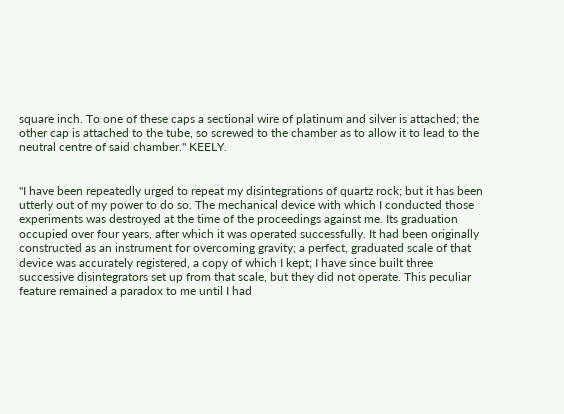square inch. To one of these caps a sectional wire of platinum and silver is attached; the other cap is attached to the tube, so screwed to the chamber as to allow it to lead to the neutral centre of said chamber." KEELY.


"I have been repeatedly urged to repeat my disintegrations of quartz rock; but it has been utterly out of my power to do so. The mechanical device with which I conducted those experiments was destroyed at the time of the proceedings against me. Its graduation occupied over four years, after which it was operated successfully. It had been originally constructed as an instrument for overcoming gravity; a perfect, graduated scale of that device was accurately registered, a copy of which I kept; I have since built three successive disintegrators set up from that scale, but they did not operate. This peculiar feature remained a paradox to me until I had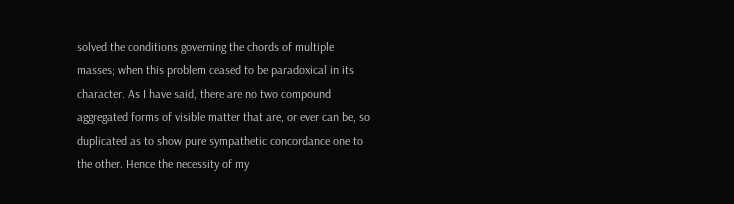solved the conditions governing the chords of multiple masses; when this problem ceased to be paradoxical in its character. As I have said, there are no two compound aggregated forms of visible matter that are, or ever can be, so duplicated as to show pure sympathetic concordance one to the other. Hence the necessity of my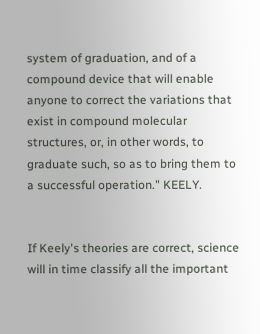system of graduation, and of a compound device that will enable anyone to correct the variations that exist in compound molecular structures, or, in other words, to graduate such, so as to bring them to a successful operation." KEELY.


If Keely's theories are correct, science will in time classify all the important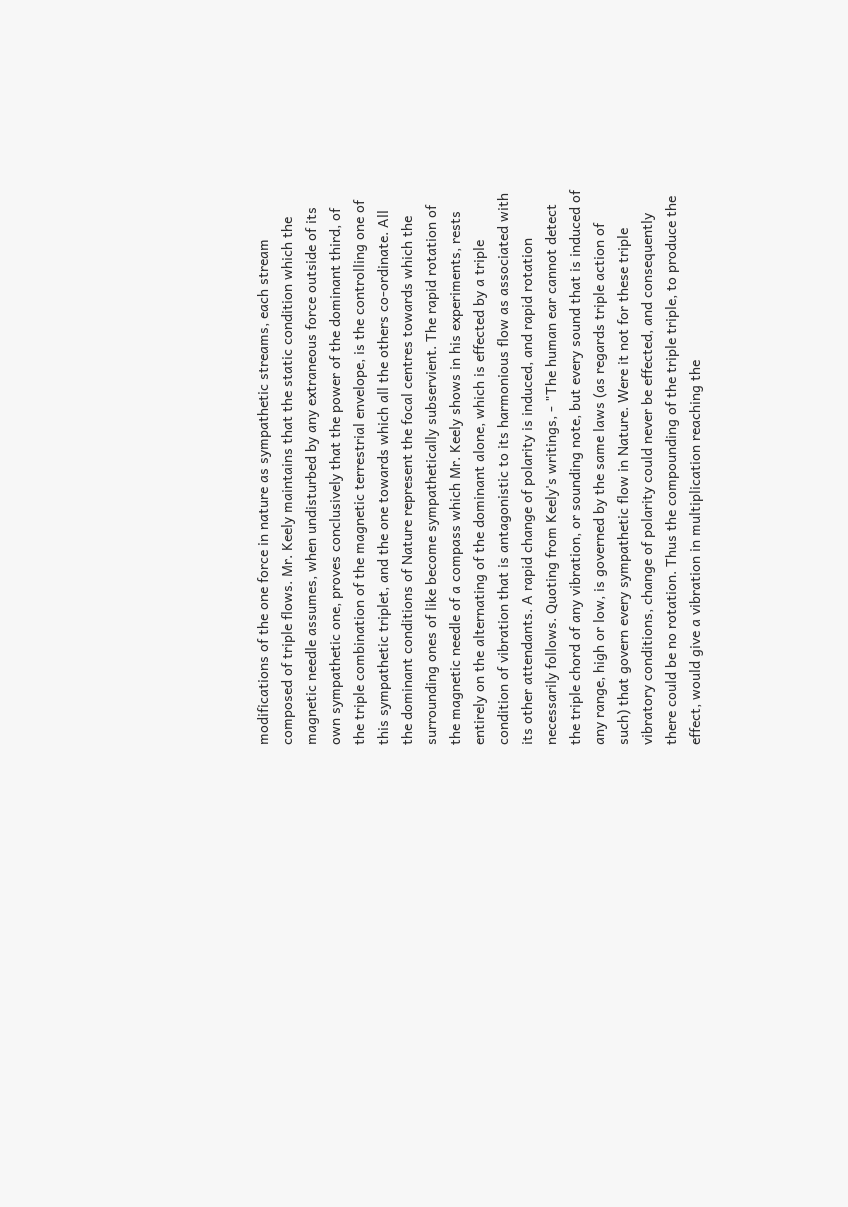modifications of the one force in nature as sympathetic streams, each stream composed of triple flows. Mr. Keely maintains that the static condition which the magnetic needle assumes, when undisturbed by any extraneous force outside of its own sympathetic one, proves conclusively that the power of the dominant third, of the triple combination of the magnetic terrestrial envelope, is the controlling one of this sympathetic triplet, and the one towards which all the others co-ordinate. All the dominant conditions of Nature represent the focal centres towards which the surrounding ones of like become sympathetically subservient. The rapid rotation of the magnetic needle of a compass which Mr. Keely shows in his experiments, rests entirely on the alternating of the dominant alone, which is effected by a triple condition of vibration that is antagonistic to its harmonious flow as associated with its other attendants. A rapid change of polarity is induced, and rapid rotation necessarily follows. Quoting from Keely's writings, - "The human ear cannot detect the triple chord of any vibration, or sounding note, but every sound that is induced of any range, high or low, is governed by the same laws (as regards triple action of such) that govern every sympathetic flow in Nature. Were it not for these triple vibratory conditions, change of polarity could never be effected, and consequently there could be no rotation. Thus the compounding of the triple triple, to produce the effect, would give a vibration in multiplication reaching the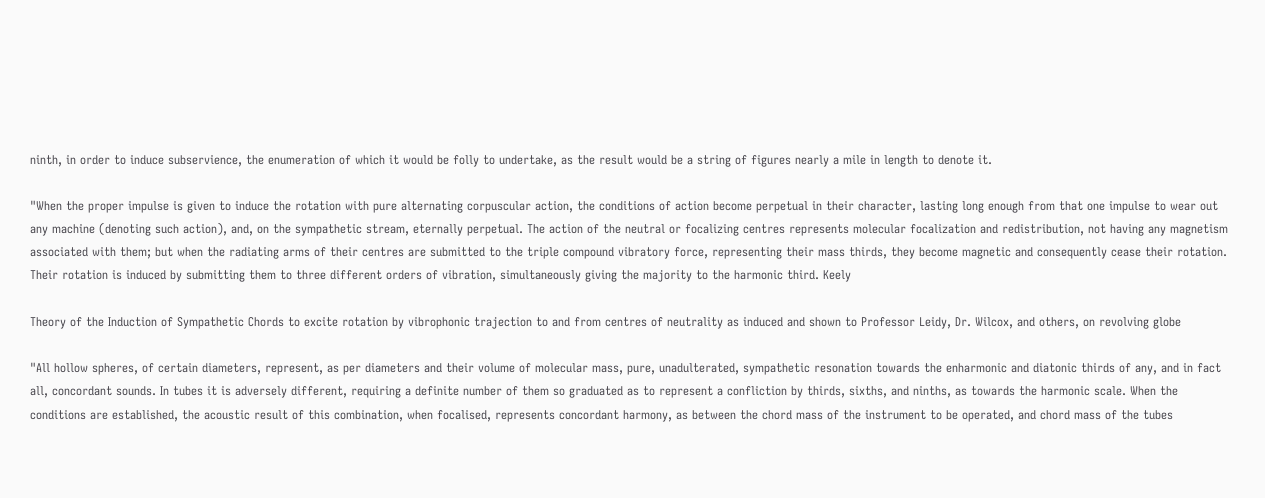ninth, in order to induce subservience, the enumeration of which it would be folly to undertake, as the result would be a string of figures nearly a mile in length to denote it.

"When the proper impulse is given to induce the rotation with pure alternating corpuscular action, the conditions of action become perpetual in their character, lasting long enough from that one impulse to wear out any machine (denoting such action), and, on the sympathetic stream, eternally perpetual. The action of the neutral or focalizing centres represents molecular focalization and redistribution, not having any magnetism associated with them; but when the radiating arms of their centres are submitted to the triple compound vibratory force, representing their mass thirds, they become magnetic and consequently cease their rotation. Their rotation is induced by submitting them to three different orders of vibration, simultaneously giving the majority to the harmonic third. Keely

Theory of the Induction of Sympathetic Chords to excite rotation by vibrophonic trajection to and from centres of neutrality as induced and shown to Professor Leidy, Dr. Wilcox, and others, on revolving globe

"All hollow spheres, of certain diameters, represent, as per diameters and their volume of molecular mass, pure, unadulterated, sympathetic resonation towards the enharmonic and diatonic thirds of any, and in fact all, concordant sounds. In tubes it is adversely different, requiring a definite number of them so graduated as to represent a confliction by thirds, sixths, and ninths, as towards the harmonic scale. When the conditions are established, the acoustic result of this combination, when focalised, represents concordant harmony, as between the chord mass of the instrument to be operated, and chord mass of the tubes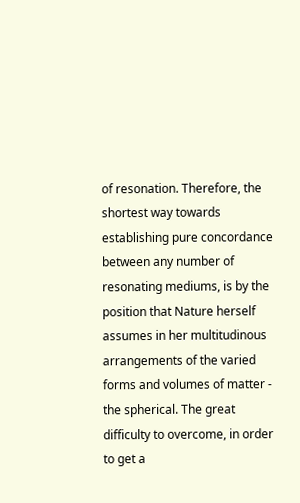of resonation. Therefore, the shortest way towards establishing pure concordance between any number of resonating mediums, is by the position that Nature herself assumes in her multitudinous arrangements of the varied forms and volumes of matter - the spherical. The great difficulty to overcome, in order to get a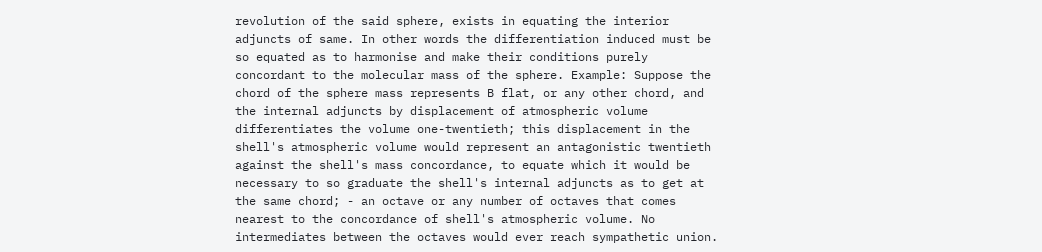revolution of the said sphere, exists in equating the interior adjuncts of same. In other words the differentiation induced must be so equated as to harmonise and make their conditions purely concordant to the molecular mass of the sphere. Example: Suppose the chord of the sphere mass represents B flat, or any other chord, and the internal adjuncts by displacement of atmospheric volume differentiates the volume one-twentieth; this displacement in the shell's atmospheric volume would represent an antagonistic twentieth against the shell's mass concordance, to equate which it would be necessary to so graduate the shell's internal adjuncts as to get at the same chord; - an octave or any number of octaves that comes nearest to the concordance of shell's atmospheric volume. No intermediates between the octaves would ever reach sympathetic union.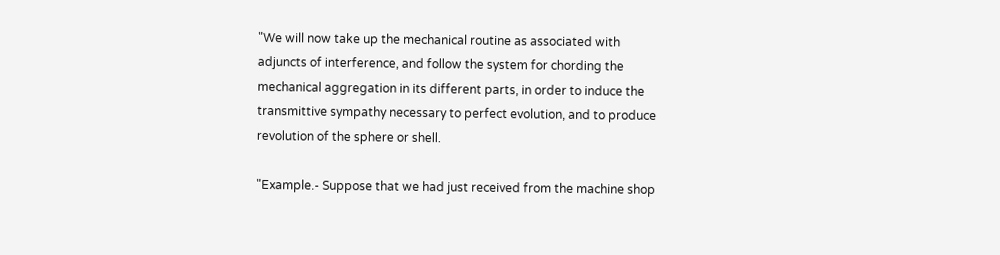"We will now take up the mechanical routine as associated with adjuncts of interference, and follow the system for chording the mechanical aggregation in its different parts, in order to induce the transmittive sympathy necessary to perfect evolution, and to produce revolution of the sphere or shell.

"Example.- Suppose that we had just received from the machine shop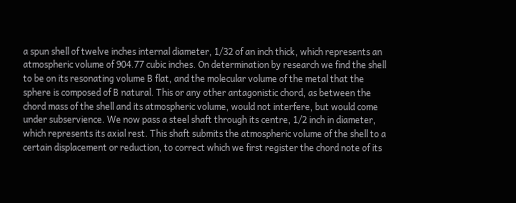a spun shell of twelve inches internal diameter, 1/32 of an inch thick, which represents an atmospheric volume of 904.77 cubic inches. On determination by research we find the shell to be on its resonating volume B flat, and the molecular volume of the metal that the sphere is composed of B natural. This or any other antagonistic chord, as between the chord mass of the shell and its atmospheric volume, would not interfere, but would come under subservience. We now pass a steel shaft through its centre, 1/2 inch in diameter, which represents its axial rest. This shaft submits the atmospheric volume of the shell to a certain displacement or reduction, to correct which we first register the chord note of its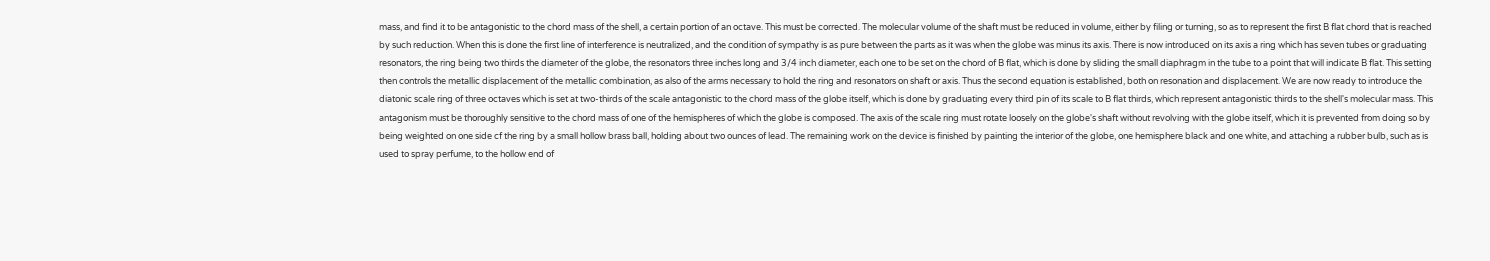mass, and find it to be antagonistic to the chord mass of the shell, a certain portion of an octave. This must be corrected. The molecular volume of the shaft must be reduced in volume, either by filing or turning, so as to represent the first B flat chord that is reached by such reduction. When this is done the first line of interference is neutralized, and the condition of sympathy is as pure between the parts as it was when the globe was minus its axis. There is now introduced on its axis a ring which has seven tubes or graduating resonators, the ring being two thirds the diameter of the globe, the resonators three inches long and 3/4 inch diameter, each one to be set on the chord of B flat, which is done by sliding the small diaphragm in the tube to a point that will indicate B flat. This setting then controls the metallic displacement of the metallic combination, as also of the arms necessary to hold the ring and resonators on shaft or axis. Thus the second equation is established, both on resonation and displacement. We are now ready to introduce the diatonic scale ring of three octaves which is set at two-thirds of the scale antagonistic to the chord mass of the globe itself, which is done by graduating every third pin of its scale to B flat thirds, which represent antagonistic thirds to the shell's molecular mass. This antagonism must be thoroughly sensitive to the chord mass of one of the hemispheres of which the globe is composed. The axis of the scale ring must rotate loosely on the globe's shaft without revolving with the globe itself, which it is prevented from doing so by being weighted on one side cf the ring by a small hollow brass ball, holding about two ounces of lead. The remaining work on the device is finished by painting the interior of the globe, one hemisphere black and one white, and attaching a rubber bulb, such as is used to spray perfume, to the hollow end of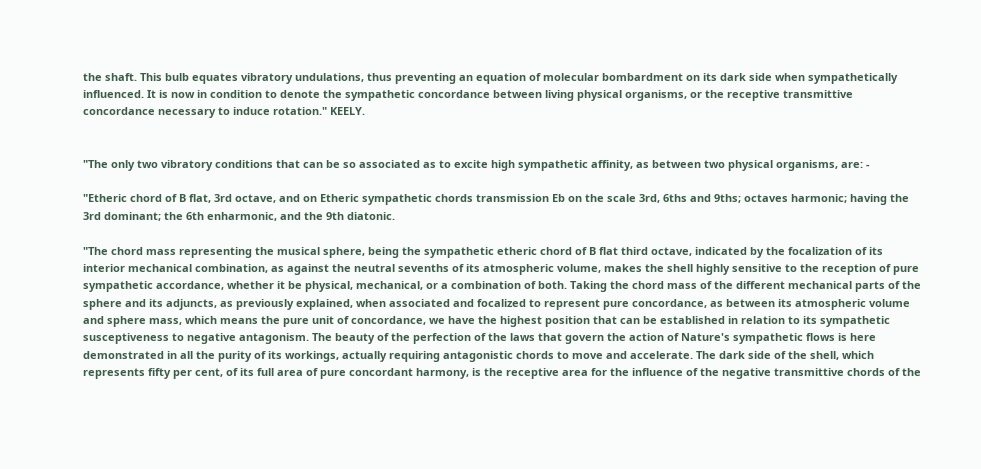the shaft. This bulb equates vibratory undulations, thus preventing an equation of molecular bombardment on its dark side when sympathetically influenced. It is now in condition to denote the sympathetic concordance between living physical organisms, or the receptive transmittive concordance necessary to induce rotation." KEELY.


"The only two vibratory conditions that can be so associated as to excite high sympathetic affinity, as between two physical organisms, are: -

"Etheric chord of B flat, 3rd octave, and on Etheric sympathetic chords transmission Eb on the scale 3rd, 6ths and 9ths; octaves harmonic; having the 3rd dominant; the 6th enharmonic, and the 9th diatonic.

"The chord mass representing the musical sphere, being the sympathetic etheric chord of B flat third octave, indicated by the focalization of its interior mechanical combination, as against the neutral sevenths of its atmospheric volume, makes the shell highly sensitive to the reception of pure sympathetic accordance, whether it be physical, mechanical, or a combination of both. Taking the chord mass of the different mechanical parts of the sphere and its adjuncts, as previously explained, when associated and focalized to represent pure concordance, as between its atmospheric volume and sphere mass, which means the pure unit of concordance, we have the highest position that can be established in relation to its sympathetic susceptiveness to negative antagonism. The beauty of the perfection of the laws that govern the action of Nature's sympathetic flows is here demonstrated in all the purity of its workings, actually requiring antagonistic chords to move and accelerate. The dark side of the shell, which represents fifty per cent, of its full area of pure concordant harmony, is the receptive area for the influence of the negative transmittive chords of the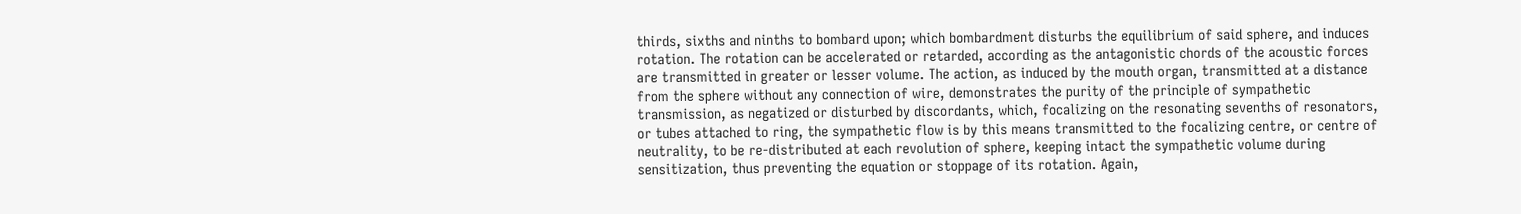thirds, sixths and ninths to bombard upon; which bombardment disturbs the equilibrium of said sphere, and induces rotation. The rotation can be accelerated or retarded, according as the antagonistic chords of the acoustic forces are transmitted in greater or lesser volume. The action, as induced by the mouth organ, transmitted at a distance from the sphere without any connection of wire, demonstrates the purity of the principle of sympathetic transmission, as negatized or disturbed by discordants, which, focalizing on the resonating sevenths of resonators, or tubes attached to ring, the sympathetic flow is by this means transmitted to the focalizing centre, or centre of neutrality, to be re-distributed at each revolution of sphere, keeping intact the sympathetic volume during sensitization, thus preventing the equation or stoppage of its rotation. Again,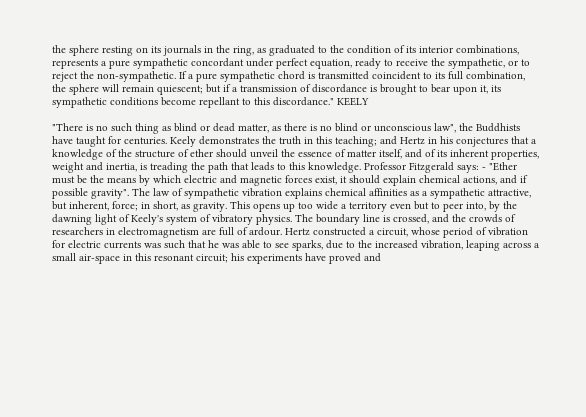the sphere resting on its journals in the ring, as graduated to the condition of its interior combinations, represents a pure sympathetic concordant under perfect equation, ready to receive the sympathetic, or to reject the non-sympathetic. If a pure sympathetic chord is transmitted coincident to its full combination, the sphere will remain quiescent; but if a transmission of discordance is brought to bear upon it, its sympathetic conditions become repellant to this discordance." KEELY

"There is no such thing as blind or dead matter, as there is no blind or unconscious law", the Buddhists have taught for centuries. Keely demonstrates the truth in this teaching; and Hertz in his conjectures that a knowledge of the structure of ether should unveil the essence of matter itself, and of its inherent properties, weight and inertia, is treading the path that leads to this knowledge. Professor Fitzgerald says: - "Ether must be the means by which electric and magnetic forces exist, it should explain chemical actions, and if possible gravity". The law of sympathetic vibration explains chemical affinities as a sympathetic attractive, but inherent, force; in short, as gravity. This opens up too wide a territory even but to peer into, by the dawning light of Keely's system of vibratory physics. The boundary line is crossed, and the crowds of researchers in electromagnetism are full of ardour. Hertz constructed a circuit, whose period of vibration for electric currents was such that he was able to see sparks, due to the increased vibration, leaping across a small air-space in this resonant circuit; his experiments have proved and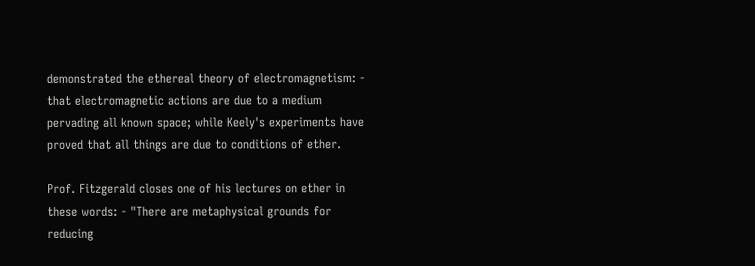demonstrated the ethereal theory of electromagnetism: - that electromagnetic actions are due to a medium pervading all known space; while Keely's experiments have proved that all things are due to conditions of ether.

Prof. Fitzgerald closes one of his lectures on ether in these words: - "There are metaphysical grounds for reducing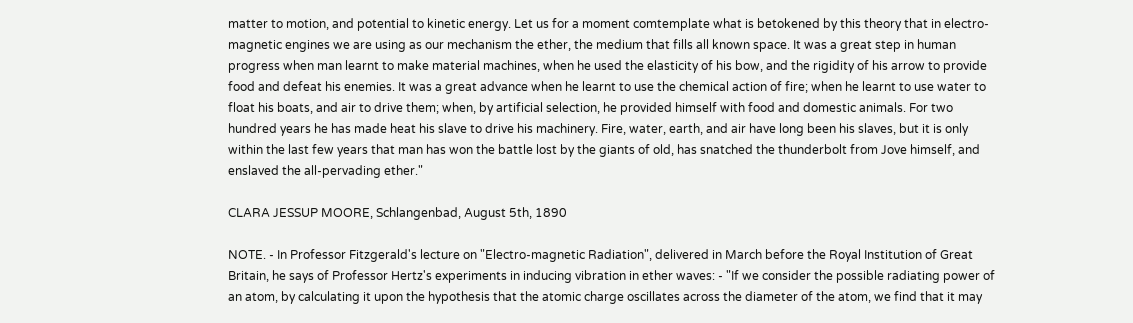matter to motion, and potential to kinetic energy. Let us for a moment comtemplate what is betokened by this theory that in electro-magnetic engines we are using as our mechanism the ether, the medium that fills all known space. It was a great step in human progress when man learnt to make material machines, when he used the elasticity of his bow, and the rigidity of his arrow to provide food and defeat his enemies. It was a great advance when he learnt to use the chemical action of fire; when he learnt to use water to float his boats, and air to drive them; when, by artificial selection, he provided himself with food and domestic animals. For two hundred years he has made heat his slave to drive his machinery. Fire, water, earth, and air have long been his slaves, but it is only within the last few years that man has won the battle lost by the giants of old, has snatched the thunderbolt from Jove himself, and enslaved the all-pervading ether."

CLARA JESSUP MOORE, Schlangenbad, August 5th, 1890

NOTE. - In Professor Fitzgerald's lecture on "Electro-magnetic Radiation", delivered in March before the Royal Institution of Great Britain, he says of Professor Hertz's experiments in inducing vibration in ether waves: - "If we consider the possible radiating power of an atom, by calculating it upon the hypothesis that the atomic charge oscillates across the diameter of the atom, we find that it may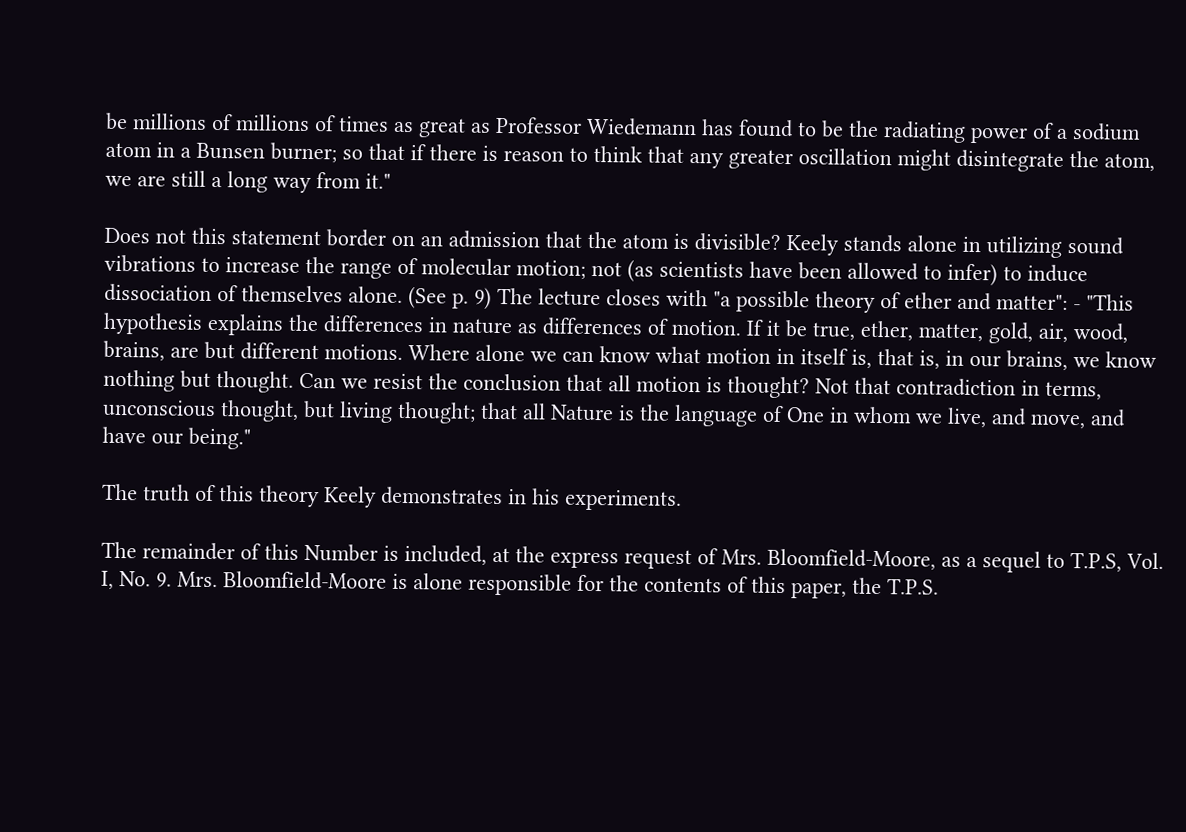be millions of millions of times as great as Professor Wiedemann has found to be the radiating power of a sodium atom in a Bunsen burner; so that if there is reason to think that any greater oscillation might disintegrate the atom, we are still a long way from it."

Does not this statement border on an admission that the atom is divisible? Keely stands alone in utilizing sound vibrations to increase the range of molecular motion; not (as scientists have been allowed to infer) to induce dissociation of themselves alone. (See p. 9) The lecture closes with "a possible theory of ether and matter": - "This hypothesis explains the differences in nature as differences of motion. If it be true, ether, matter, gold, air, wood, brains, are but different motions. Where alone we can know what motion in itself is, that is, in our brains, we know nothing but thought. Can we resist the conclusion that all motion is thought? Not that contradiction in terms, unconscious thought, but living thought; that all Nature is the language of One in whom we live, and move, and have our being."

The truth of this theory Keely demonstrates in his experiments.

The remainder of this Number is included, at the express request of Mrs. Bloomfield-Moore, as a sequel to T.P.S, Vol. I, No. 9. Mrs. Bloomfield-Moore is alone responsible for the contents of this paper, the T.P.S.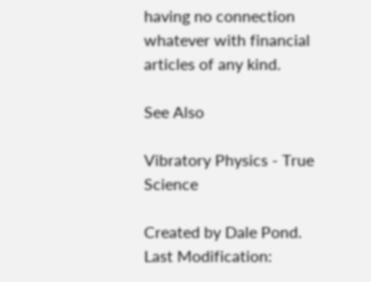having no connection whatever with financial articles of any kind.

See Also

Vibratory Physics - True Science

Created by Dale Pond. Last Modification: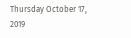Thursday October 17, 2019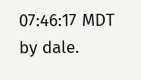07:46:17 MDT by dale.